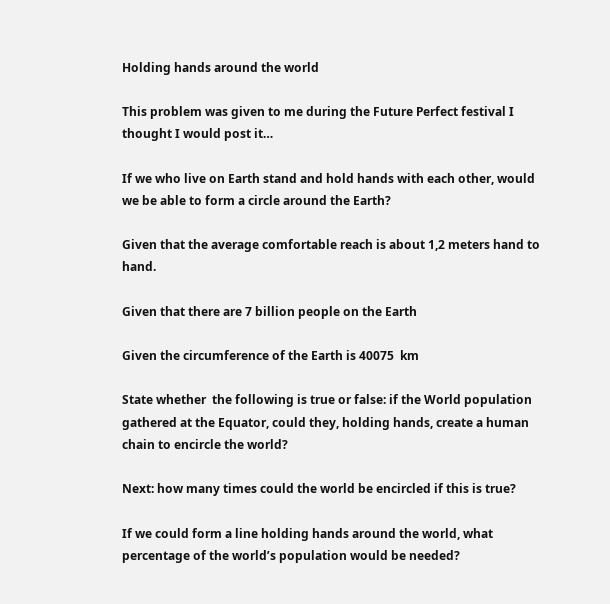Holding hands around the world

This problem was given to me during the Future Perfect festival I thought I would post it…

If we who live on Earth stand and hold hands with each other, would we be able to form a circle around the Earth?

Given that the average comfortable reach is about 1,2 meters hand to hand.

Given that there are 7 billion people on the Earth

Given the circumference of the Earth is 40075  km

State whether  the following is true or false: if the World population gathered at the Equator, could they, holding hands, create a human chain to encircle the world?

Next: how many times could the world be encircled if this is true?

If we could form a line holding hands around the world, what percentage of the world’s population would be needed?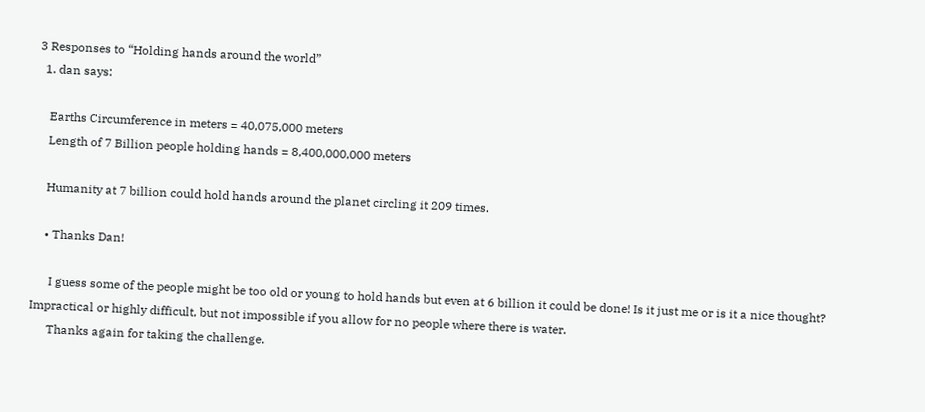3 Responses to “Holding hands around the world”
  1. dan says:

    Earths Circumference in meters = 40,075,000 meters
    Length of 7 Billion people holding hands = 8,400,000,000 meters

    Humanity at 7 billion could hold hands around the planet circling it 209 times.

    • Thanks Dan!

      I guess some of the people might be too old or young to hold hands but even at 6 billion it could be done! Is it just me or is it a nice thought? Impractical or highly difficult, but not impossible if you allow for no people where there is water.
      Thanks again for taking the challenge.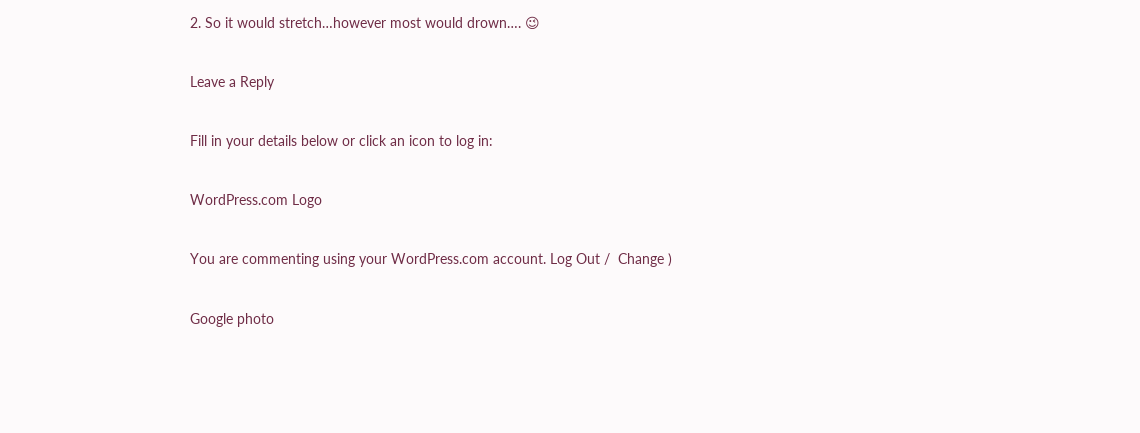2. So it would stretch…however most would drown…. 😉

Leave a Reply

Fill in your details below or click an icon to log in:

WordPress.com Logo

You are commenting using your WordPress.com account. Log Out /  Change )

Google photo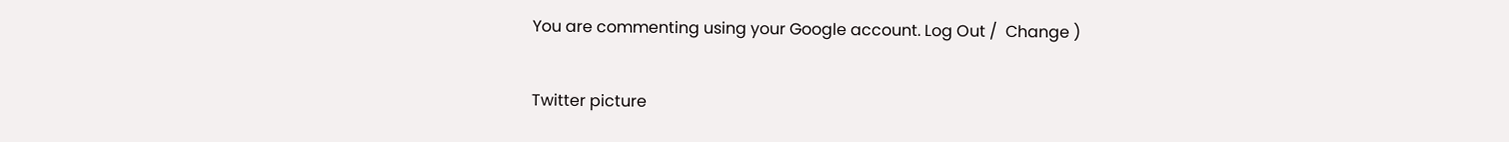You are commenting using your Google account. Log Out /  Change )

Twitter picture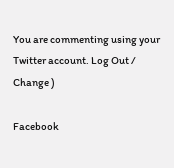You are commenting using your Twitter account. Log Out /  Change )

Facebook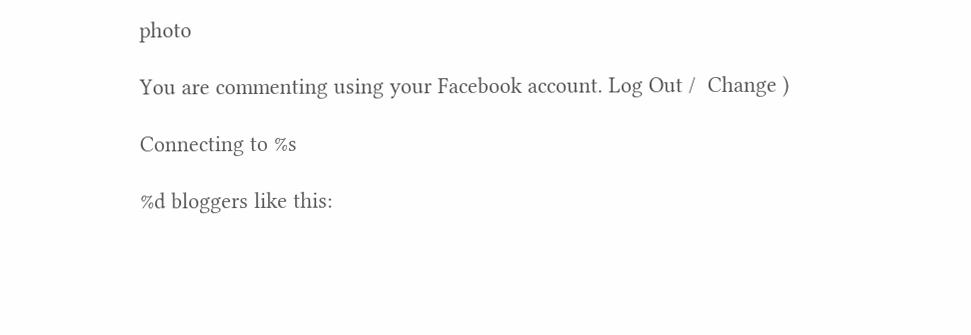photo

You are commenting using your Facebook account. Log Out /  Change )

Connecting to %s

%d bloggers like this: